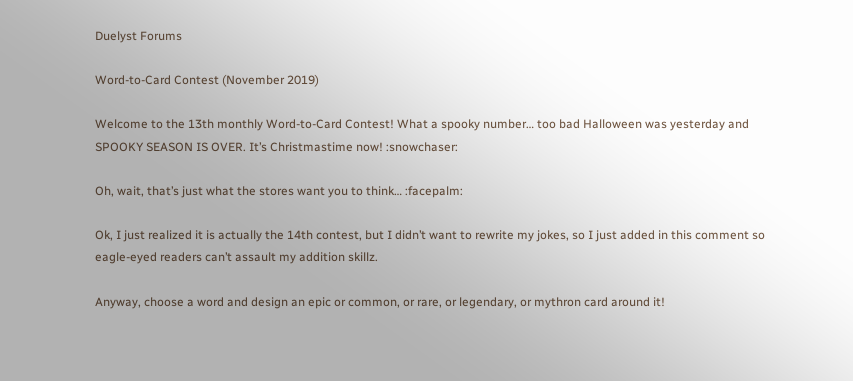Duelyst Forums

Word-to-Card Contest (November 2019)

Welcome to the 13th monthly Word-to-Card Contest! What a spooky number… too bad Halloween was yesterday and SPOOKY SEASON IS OVER. It’s Christmastime now! :snowchaser:

Oh, wait, that’s just what the stores want you to think… :facepalm:

Ok, I just realized it is actually the 14th contest, but I didn’t want to rewrite my jokes, so I just added in this comment so eagle-eyed readers can’t assault my addition skillz.

Anyway, choose a word and design an epic or common, or rare, or legendary, or mythron card around it!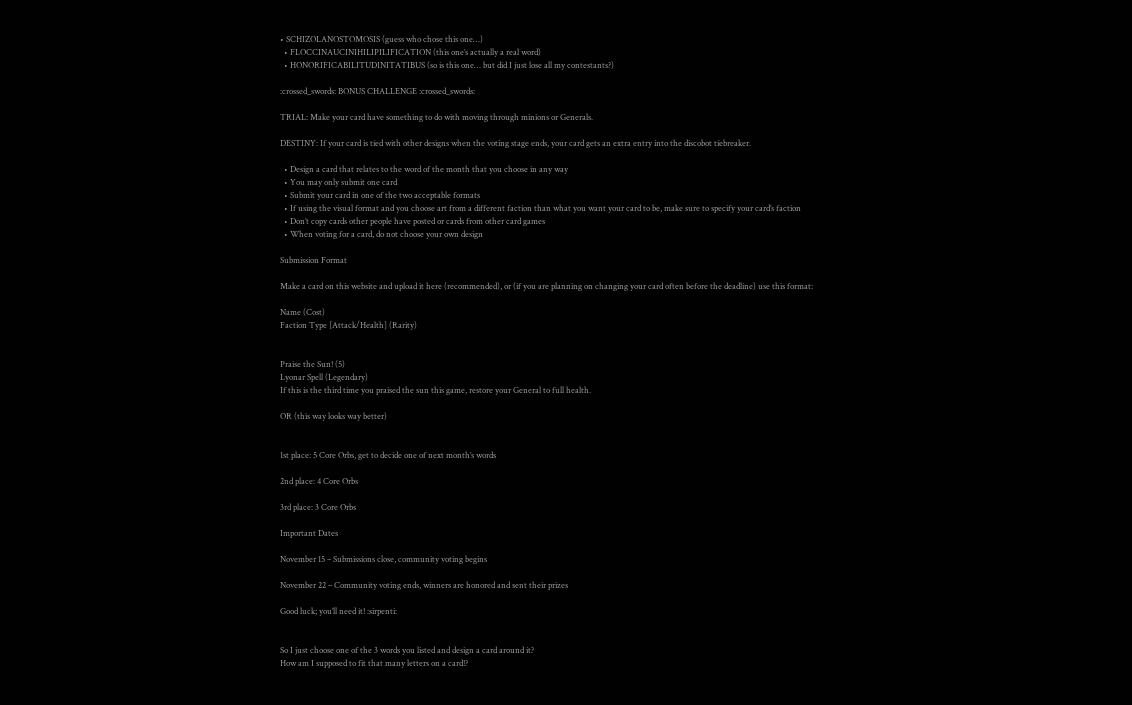• SCHIZOLANOSTOMOSIS (guess who chose this one…)
  • FLOCCINAUCINIHILIPILIFICATION (this one’s actually a real word)
  • HONORIFICABILITUDINITATIBUS (so is this one… but did I just lose all my contestants?)

:crossed_swords: BONUS CHALLENGE :crossed_swords:

TRIAL: Make your card have something to do with moving through minions or Generals.

DESTINY: If your card is tied with other designs when the voting stage ends, your card gets an extra entry into the discobot tiebreaker.

  • Design a card that relates to the word of the month that you choose in any way
  • You may only submit one card
  • Submit your card in one of the two acceptable formats
  • If using the visual format and you choose art from a different faction than what you want your card to be, make sure to specify your card’s faction
  • Don’t copy cards other people have posted or cards from other card games
  • When voting for a card, do not choose your own design

Submission Format

Make a card on this website and upload it here (recommended), or (if you are planning on changing your card often before the deadline) use this format:

Name (Cost)
Faction Type [Attack/Health] (Rarity)


Praise the Sun! (5)
Lyonar Spell (Legendary)
If this is the third time you praised the sun this game, restore your General to full health.

OR (this way looks way better)


1st place: 5 Core Orbs, get to decide one of next month’s words

2nd place: 4 Core Orbs

3rd place: 3 Core Orbs

Important Dates

November 15 – Submissions close, community voting begins

November 22 – Community voting ends, winners are honored and sent their prizes

Good luck; you’ll need it! :sirpenti:


So I just choose one of the 3 words you listed and design a card around it?
How am I supposed to fit that many letters on a card!?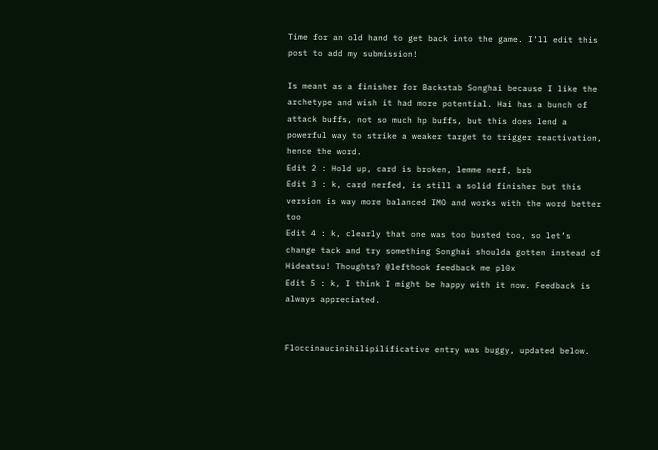Time for an old hand to get back into the game. I’ll edit this post to add my submission!

Is meant as a finisher for Backstab Songhai because I like the archetype and wish it had more potential. Hai has a bunch of attack buffs, not so much hp buffs, but this does lend a powerful way to strike a weaker target to trigger reactivation, hence the word.
Edit 2 : Hold up, card is broken, lemme nerf, brb
Edit 3 : k, card nerfed, is still a solid finisher but this version is way more balanced IMO and works with the word better too
Edit 4 : k, clearly that one was too busted too, so let’s change tack and try something Songhai shoulda gotten instead of Hideatsu! Thoughts? @lefthook feedback me pl0x
Edit 5 : k, I think I might be happy with it now. Feedback is always appreciated.


Floccinaucinihilipilificative entry was buggy, updated below.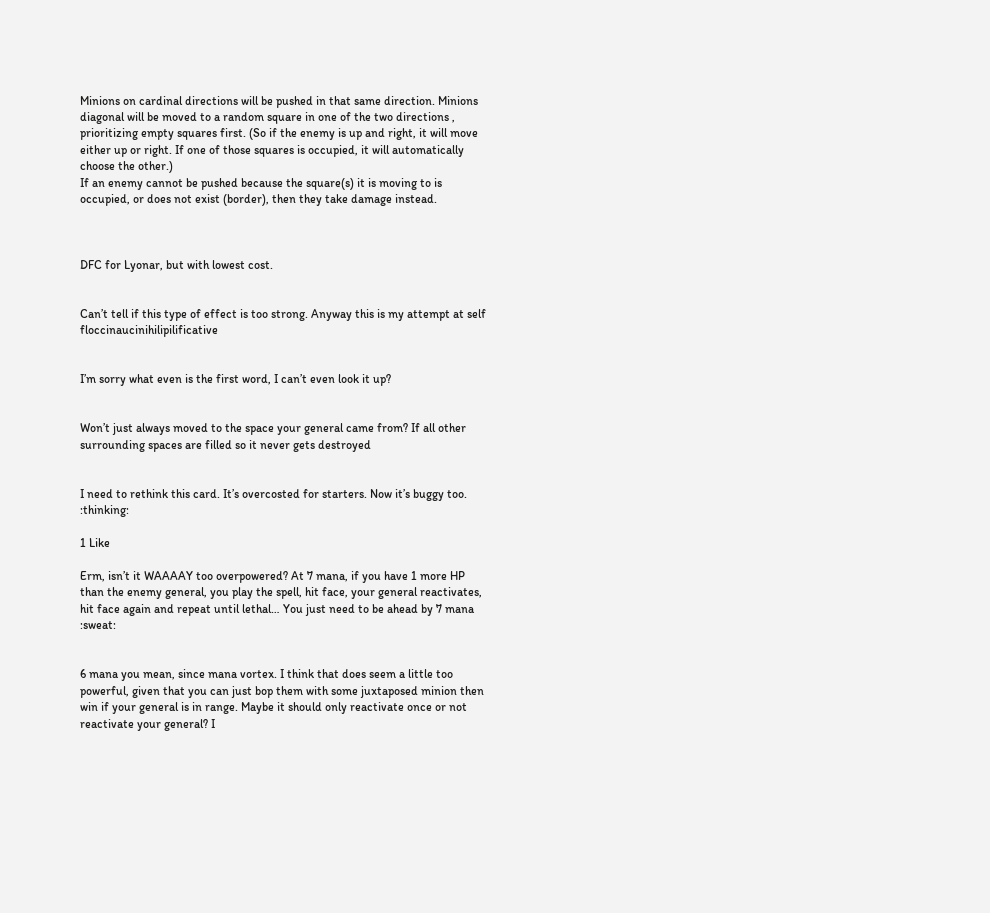Minions on cardinal directions will be pushed in that same direction. Minions diagonal will be moved to a random square in one of the two directions , prioritizing empty squares first. (So if the enemy is up and right, it will move either up or right. If one of those squares is occupied, it will automatically choose the other.)
If an enemy cannot be pushed because the square(s) it is moving to is occupied, or does not exist (border), then they take damage instead.



DFC for Lyonar, but with lowest cost.


Can’t tell if this type of effect is too strong. Anyway this is my attempt at self floccinaucinihilipilificative


I’m sorry what even is the first word, I can’t even look it up?


Won’t just always moved to the space your general came from? If all other surrounding spaces are filled so it never gets destroyed


I need to rethink this card. It’s overcosted for starters. Now it’s buggy too. :thinking:

1 Like

Erm, isn’t it WAAAAY too overpowered? At 7 mana, if you have 1 more HP than the enemy general, you play the spell, hit face, your general reactivates, hit face again and repeat until lethal… You just need to be ahead by 7 mana :sweat:


6 mana you mean, since mana vortex. I think that does seem a little too powerful, given that you can just bop them with some juxtaposed minion then win if your general is in range. Maybe it should only reactivate once or not reactivate your general? I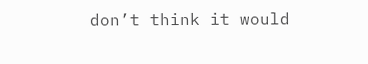don’t think it would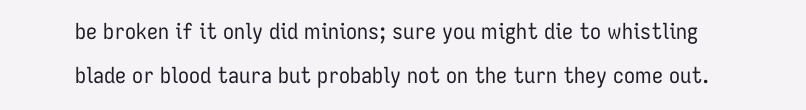be broken if it only did minions; sure you might die to whistling blade or blood taura but probably not on the turn they come out.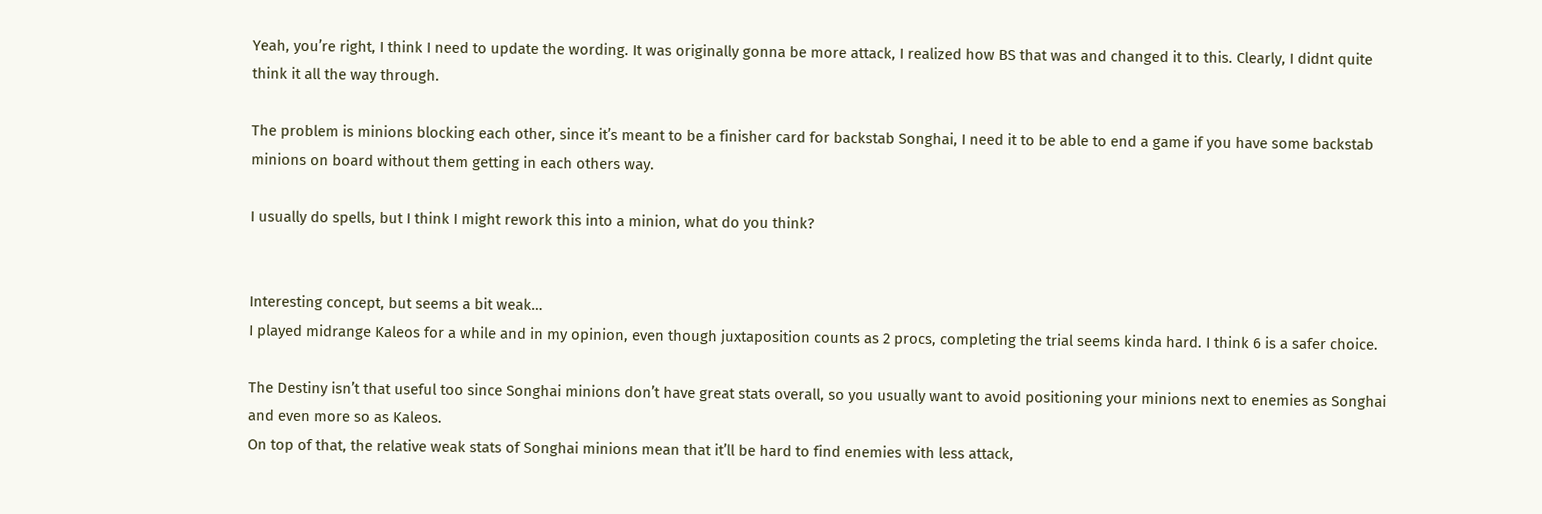Yeah, you’re right, I think I need to update the wording. It was originally gonna be more attack, I realized how BS that was and changed it to this. Clearly, I didnt quite think it all the way through.

The problem is minions blocking each other, since it’s meant to be a finisher card for backstab Songhai, I need it to be able to end a game if you have some backstab minions on board without them getting in each others way.

I usually do spells, but I think I might rework this into a minion, what do you think?


Interesting concept, but seems a bit weak…
I played midrange Kaleos for a while and in my opinion, even though juxtaposition counts as 2 procs, completing the trial seems kinda hard. I think 6 is a safer choice.

The Destiny isn’t that useful too since Songhai minions don’t have great stats overall, so you usually want to avoid positioning your minions next to enemies as Songhai and even more so as Kaleos.
On top of that, the relative weak stats of Songhai minions mean that it’ll be hard to find enemies with less attack,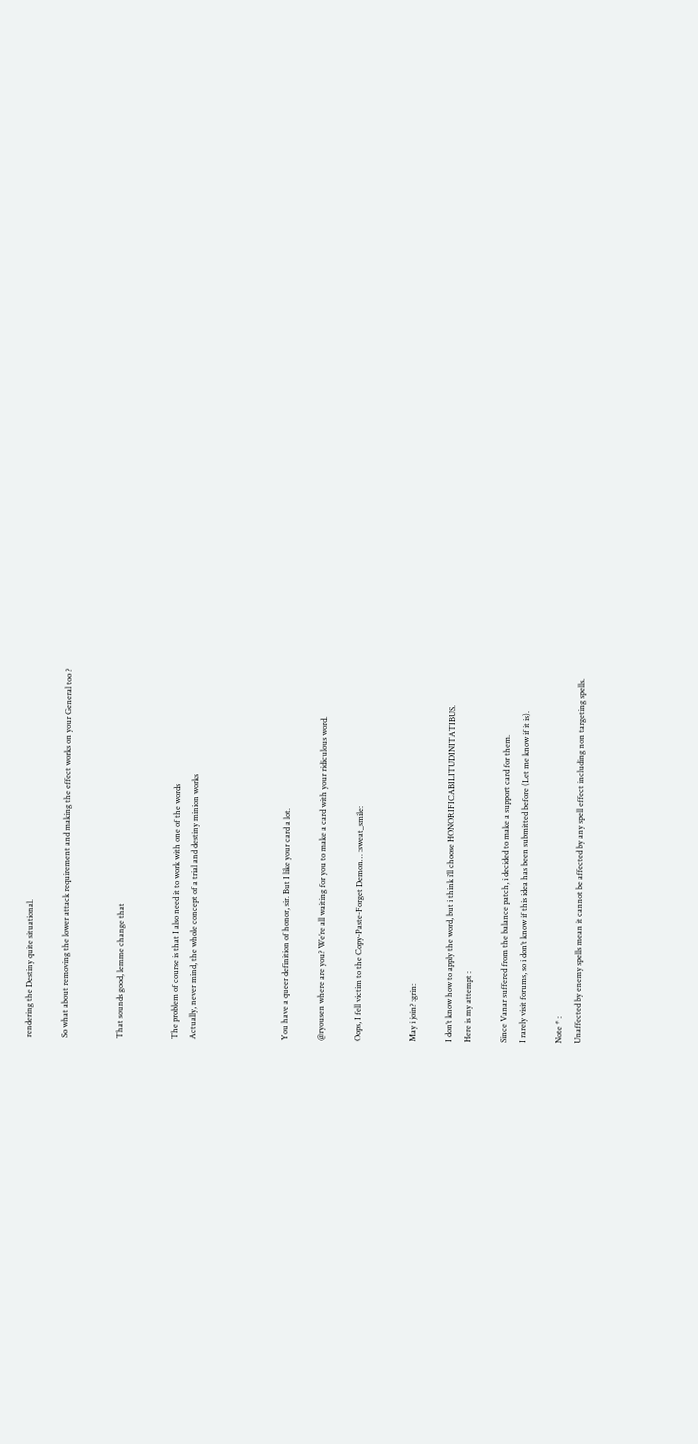rendering the Destiny quite situational.

So what about removing the lower attack requirement and making the effect works on your General too ?


That sounds good, lemme change that


The problem of course is that I also need it to work with one of the words
Actually, never mind, the whole concept of a trial and destiny minion works




You have a queer definition of honor, sir. But I like your card a lot.

@ryousen where are you? We’re all waiting for you to make a card with your ridiculous word.

Oops, I fell victim to the Copy-Paste-Forget Demon… :sweat_smile:


May i join? :grin:

I don’t know how to apply the word, but i think i’ll choose HONORIFICABILITUDINITATIBUS.
Here is my attempt :

Since Vanar suffered from the balance patch, i decided to make a support card for them.
I rarely visit forums, so i don’t know if this idea has been submitted before (Let me know if it is).

Note * :
Unaffected by enemy spells mean it cannot be affected by any spell effect including non targeting spells.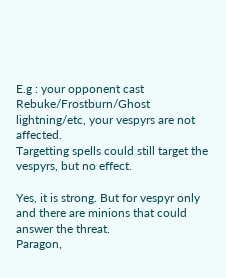E.g : your opponent cast Rebuke/Frostburn/Ghost lightning/etc, your vespyrs are not affected.
Targetting spells could still target the vespyrs, but no effect.

Yes, it is strong. But for vespyr only and there are minions that could answer the threat.
Paragon,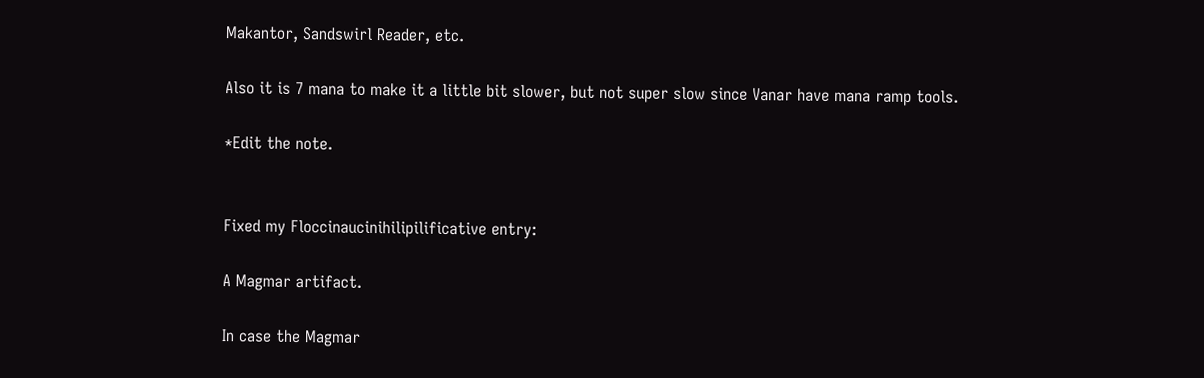Makantor, Sandswirl Reader, etc.

Also it is 7 mana to make it a little bit slower, but not super slow since Vanar have mana ramp tools.

*Edit the note.


Fixed my Floccinaucinihilipilificative entry:

A Magmar artifact.

In case the Magmar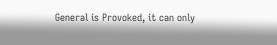General is Provoked, it can only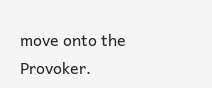move onto the Provoker.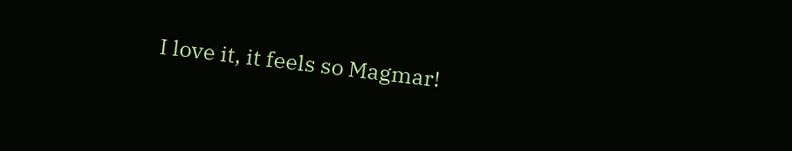I love it, it feels so Magmar!